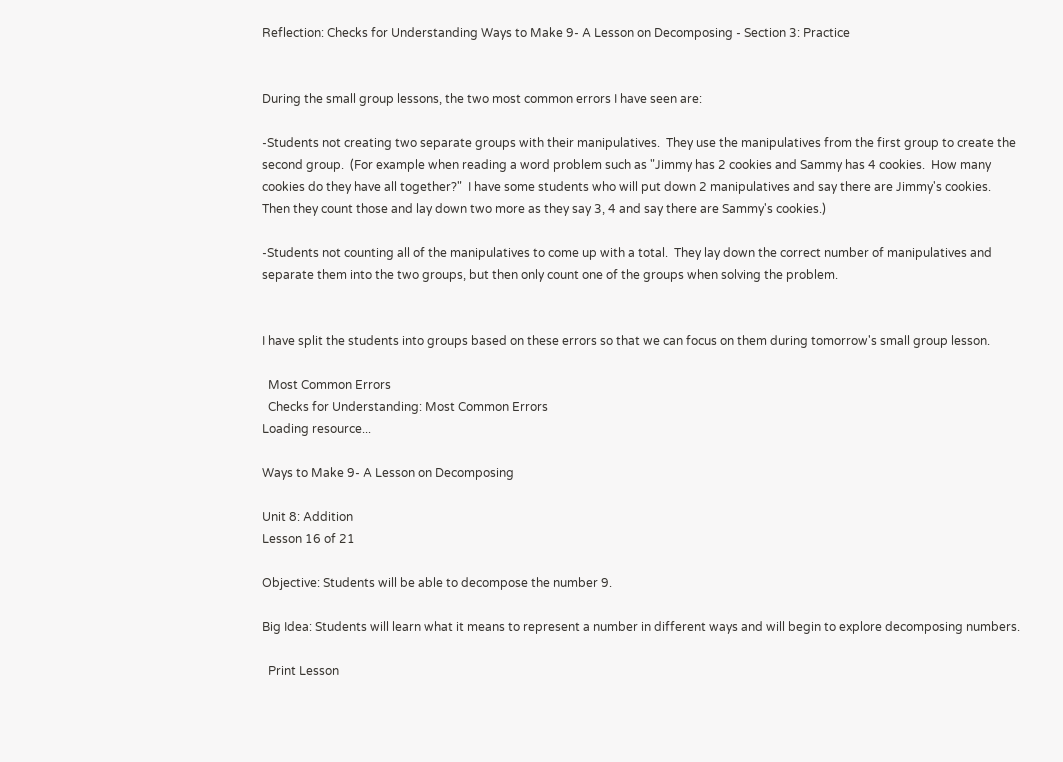Reflection: Checks for Understanding Ways to Make 9- A Lesson on Decomposing - Section 3: Practice


During the small group lessons, the two most common errors I have seen are:

-Students not creating two separate groups with their manipulatives.  They use the manipulatives from the first group to create the second group.  (For example when reading a word problem such as "Jimmy has 2 cookies and Sammy has 4 cookies.  How many cookies do they have all together?"  I have some students who will put down 2 manipulatives and say there are Jimmy's cookies.   Then they count those and lay down two more as they say 3, 4 and say there are Sammy's cookies.)

-Students not counting all of the manipulatives to come up with a total.  They lay down the correct number of manipulatives and separate them into the two groups, but then only count one of the groups when solving the problem.


I have split the students into groups based on these errors so that we can focus on them during tomorrow's small group lesson.

  Most Common Errors
  Checks for Understanding: Most Common Errors
Loading resource...

Ways to Make 9- A Lesson on Decomposing

Unit 8: Addition
Lesson 16 of 21

Objective: Students will be able to decompose the number 9.

Big Idea: Students will learn what it means to represent a number in different ways and will begin to explore decomposing numbers.

  Print Lesson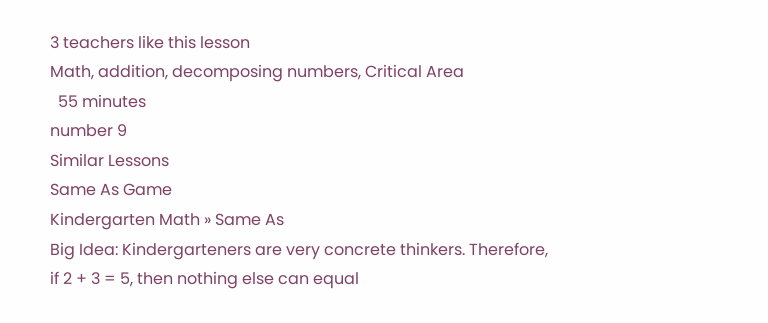3 teachers like this lesson
Math, addition, decomposing numbers, Critical Area
  55 minutes
number 9
Similar Lessons
Same As Game
Kindergarten Math » Same As
Big Idea: Kindergarteners are very concrete thinkers. Therefore, if 2 + 3 = 5, then nothing else can equal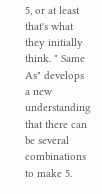5, or at least that's what they initially think. " Same As" develops a new understanding that there can be several combinations to make 5.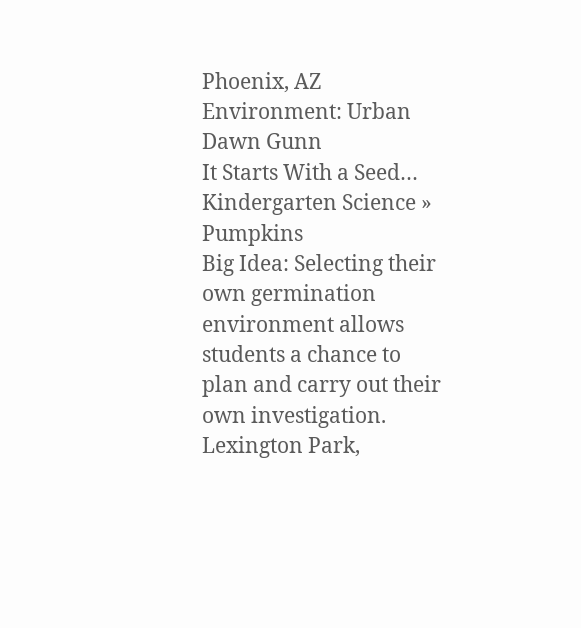Phoenix, AZ
Environment: Urban
Dawn Gunn
It Starts With a Seed…
Kindergarten Science » Pumpkins
Big Idea: Selecting their own germination environment allows students a chance to plan and carry out their own investigation.
Lexington Park,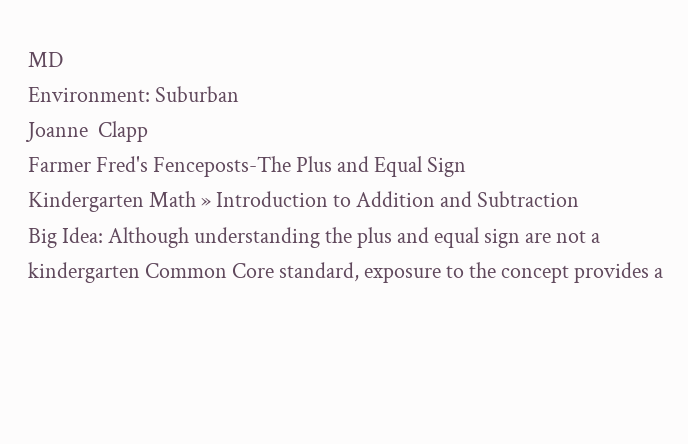MD
Environment: Suburban
Joanne  Clapp
Farmer Fred's Fenceposts-The Plus and Equal Sign
Kindergarten Math » Introduction to Addition and Subtraction
Big Idea: Although understanding the plus and equal sign are not a kindergarten Common Core standard, exposure to the concept provides a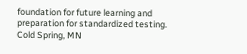foundation for future learning and preparation for standardized testing.
Cold Spring, MN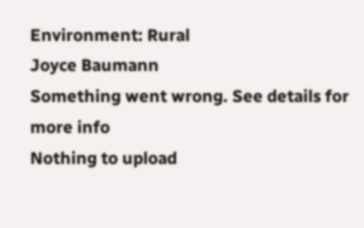Environment: Rural
Joyce Baumann
Something went wrong. See details for more info
Nothing to upload